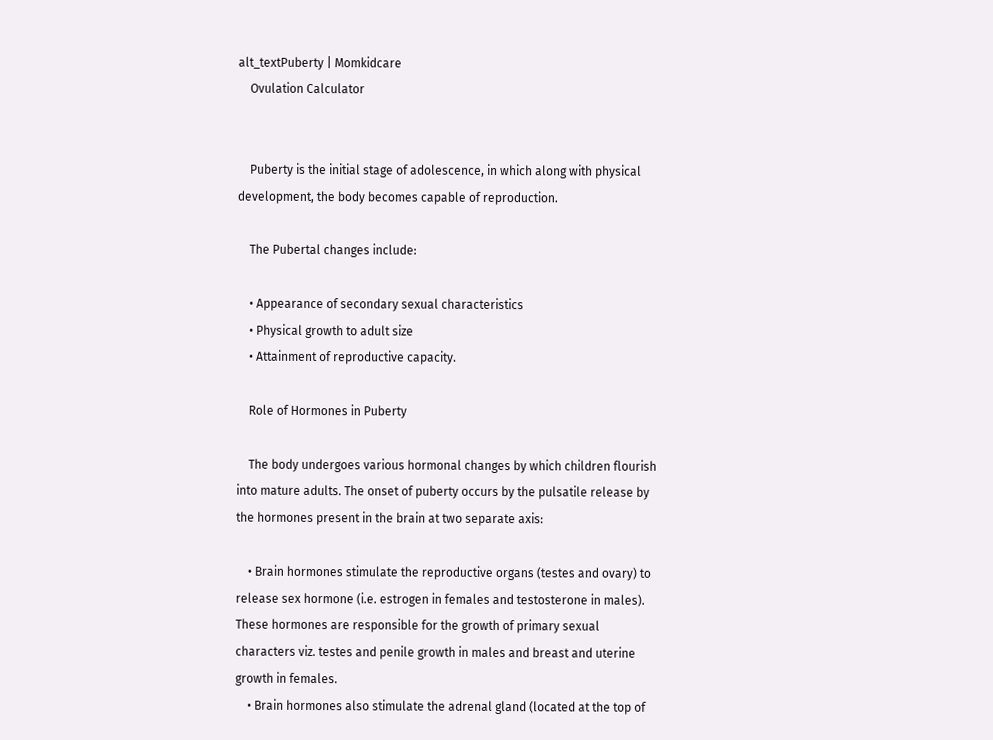alt_textPuberty | Momkidcare
    Ovulation Calculator


    Puberty is the initial stage of adolescence, in which along with physical development, the body becomes capable of reproduction.

    The Pubertal changes include:

    • Appearance of secondary sexual characteristics
    • Physical growth to adult size
    • Attainment of reproductive capacity.

    Role of Hormones in Puberty

    The body undergoes various hormonal changes by which children flourish into mature adults. The onset of puberty occurs by the pulsatile release by the hormones present in the brain at two separate axis:

    • Brain hormones stimulate the reproductive organs (testes and ovary) to release sex hormone (i.e. estrogen in females and testosterone in males). These hormones are responsible for the growth of primary sexual characters viz. testes and penile growth in males and breast and uterine growth in females.
    • Brain hormones also stimulate the adrenal gland (located at the top of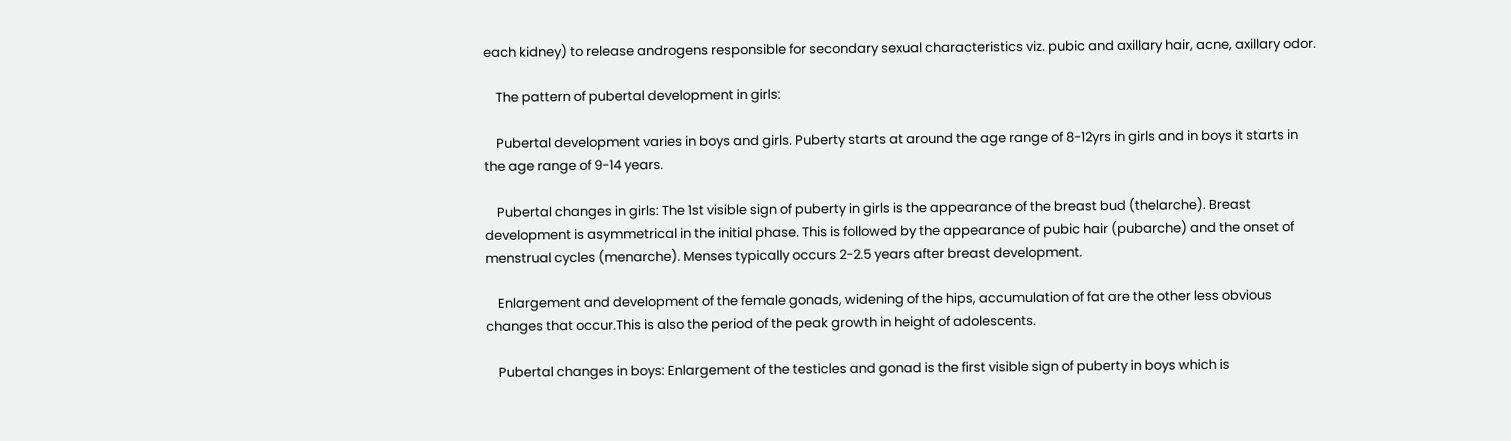each kidney) to release androgens responsible for secondary sexual characteristics viz. pubic and axillary hair, acne, axillary odor.

    The pattern of pubertal development in girls:

    Pubertal development varies in boys and girls. Puberty starts at around the age range of 8-12yrs in girls and in boys it starts in the age range of 9-14 years.

    Pubertal changes in girls: The 1st visible sign of puberty in girls is the appearance of the breast bud (thelarche). Breast development is asymmetrical in the initial phase. This is followed by the appearance of pubic hair (pubarche) and the onset of menstrual cycles (menarche). Menses typically occurs 2-2.5 years after breast development.

    Enlargement and development of the female gonads, widening of the hips, accumulation of fat are the other less obvious changes that occur.This is also the period of the peak growth in height of adolescents.

    Pubertal changes in boys: Enlargement of the testicles and gonad is the first visible sign of puberty in boys which is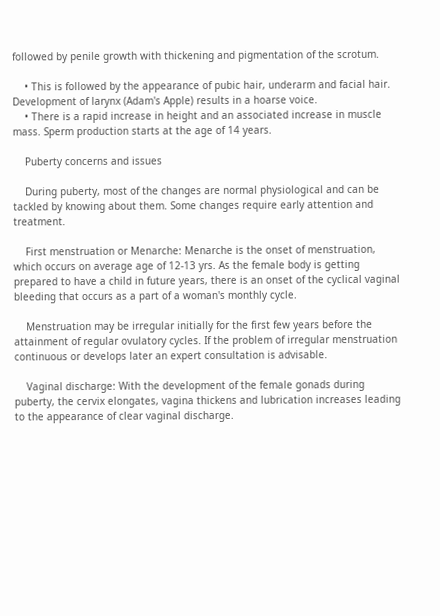followed by penile growth with thickening and pigmentation of the scrotum.

    • This is followed by the appearance of pubic hair, underarm and facial hair. Development of larynx (Adam's Apple) results in a hoarse voice.
    • There is a rapid increase in height and an associated increase in muscle mass. Sperm production starts at the age of 14 years.

    Puberty concerns and issues

    During puberty, most of the changes are normal physiological and can be tackled by knowing about them. Some changes require early attention and treatment.

    First menstruation or Menarche: Menarche is the onset of menstruation, which occurs on average age of 12-13 yrs. As the female body is getting prepared to have a child in future years, there is an onset of the cyclical vaginal bleeding that occurs as a part of a woman's monthly cycle.

    Menstruation may be irregular initially for the first few years before the attainment of regular ovulatory cycles. If the problem of irregular menstruation continuous or develops later an expert consultation is advisable.

    Vaginal discharge: With the development of the female gonads during puberty, the cervix elongates, vagina thickens and lubrication increases leading to the appearance of clear vaginal discharge.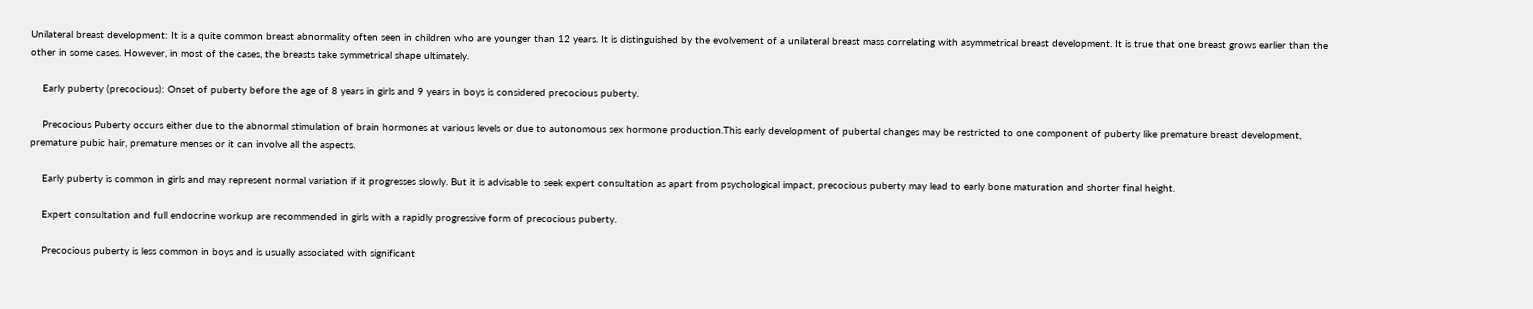Unilateral breast development: It is a quite common breast abnormality often seen in children who are younger than 12 years. It is distinguished by the evolvement of a unilateral breast mass correlating with asymmetrical breast development. It is true that one breast grows earlier than the other in some cases. However, in most of the cases, the breasts take symmetrical shape ultimately.

    Early puberty (precocious): Onset of puberty before the age of 8 years in girls and 9 years in boys is considered precocious puberty.

    Precocious Puberty occurs either due to the abnormal stimulation of brain hormones at various levels or due to autonomous sex hormone production.This early development of pubertal changes may be restricted to one component of puberty like premature breast development, premature pubic hair, premature menses or it can involve all the aspects.

    Early puberty is common in girls and may represent normal variation if it progresses slowly. But it is advisable to seek expert consultation as apart from psychological impact, precocious puberty may lead to early bone maturation and shorter final height.

    Expert consultation and full endocrine workup are recommended in girls with a rapidly progressive form of precocious puberty.

    Precocious puberty is less common in boys and is usually associated with significant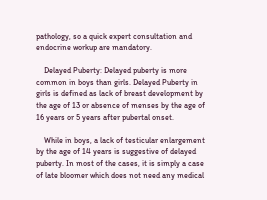pathology, so a quick expert consultation and endocrine workup are mandatory.

    Delayed Puberty: Delayed puberty is more common in boys than girls. Delayed Puberty in girls is defined as lack of breast development by the age of 13 or absence of menses by the age of 16 years or 5 years after pubertal onset.

    While in boys, a lack of testicular enlargement by the age of 14 years is suggestive of delayed puberty. In most of the cases, it is simply a case of late bloomer which does not need any medical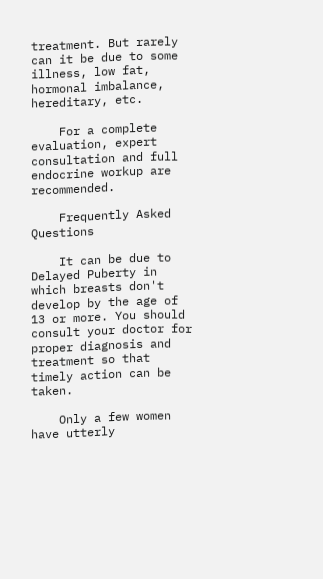treatment. But rarely can it be due to some illness, low fat, hormonal imbalance, hereditary, etc.

    For a complete evaluation, expert consultation and full endocrine workup are recommended.

    Frequently Asked Questions

    It can be due to Delayed Puberty in which breasts don't develop by the age of 13 or more. You should consult your doctor for proper diagnosis and treatment so that timely action can be taken.

    Only a few women have utterly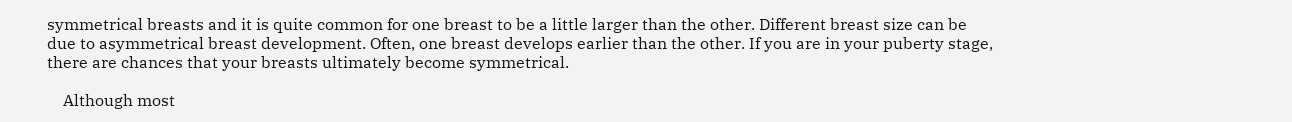symmetrical breasts and it is quite common for one breast to be a little larger than the other. Different breast size can be due to asymmetrical breast development. Often, one breast develops earlier than the other. If you are in your puberty stage, there are chances that your breasts ultimately become symmetrical.

    Although most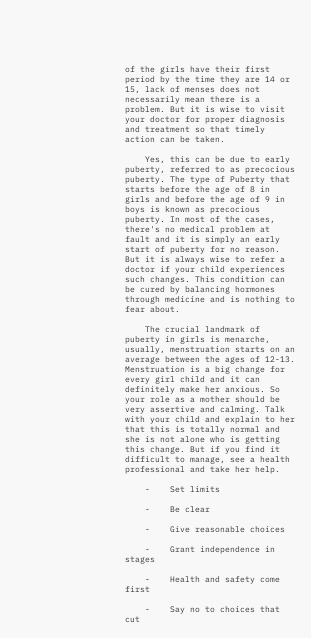of the girls have their first period by the time they are 14 or 15, lack of menses does not necessarily mean there is a problem. But it is wise to visit your doctor for proper diagnosis and treatment so that timely action can be taken.

    Yes, this can be due to early puberty, referred to as precocious puberty. The type of Puberty that starts before the age of 8 in girls and before the age of 9 in boys is known as precocious puberty. In most of the cases, there's no medical problem at fault and it is simply an early start of puberty for no reason. But it is always wise to refer a doctor if your child experiences such changes. This condition can be cured by balancing hormones through medicine and is nothing to fear about.

    The crucial landmark of puberty in girls is menarche, usually, menstruation starts on an average between the ages of 12-13. Menstruation is a big change for every girl child and it can definitely make her anxious. So your role as a mother should be very assertive and calming. Talk with your child and explain to her that this is totally normal and she is not alone who is getting this change. But if you find it difficult to manage, see a health professional and take her help.

    -    Set limits

    -    Be clear

    -    Give reasonable choices

    -    Grant independence in stages

    -    Health and safety come first

    -    Say no to choices that cut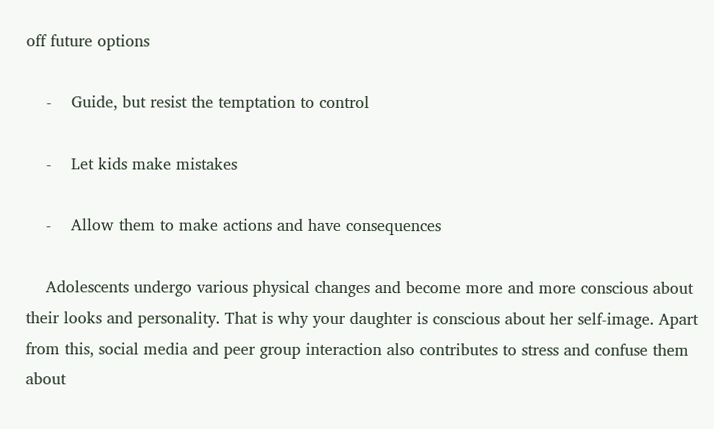off future options

    -    Guide, but resist the temptation to control

    -    Let kids make mistakes

    -    Allow them to make actions and have consequences

    Adolescents undergo various physical changes and become more and more conscious about their looks and personality. That is why your daughter is conscious about her self-image. Apart from this, social media and peer group interaction also contributes to stress and confuse them about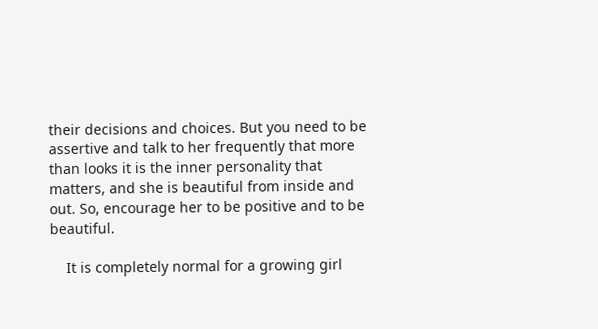their decisions and choices. But you need to be assertive and talk to her frequently that more than looks it is the inner personality that matters, and she is beautiful from inside and out. So, encourage her to be positive and to be beautiful.

    It is completely normal for a growing girl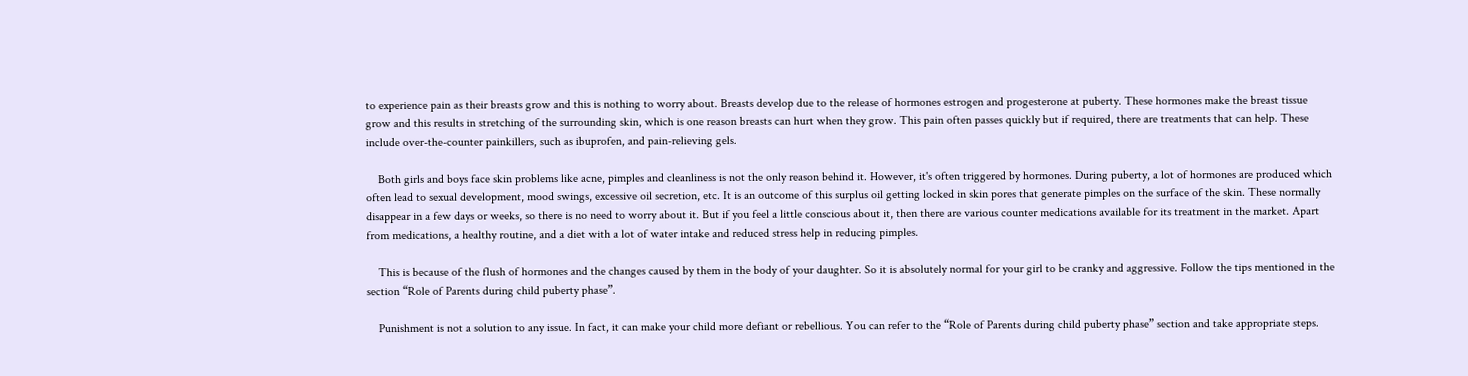to experience pain as their breasts grow and this is nothing to worry about. Breasts develop due to the release of hormones estrogen and progesterone at puberty. These hormones make the breast tissue grow and this results in stretching of the surrounding skin, which is one reason breasts can hurt when they grow. This pain often passes quickly but if required, there are treatments that can help. These include over-the-counter painkillers, such as ibuprofen, and pain-relieving gels.

    Both girls and boys face skin problems like acne, pimples and cleanliness is not the only reason behind it. However, it's often triggered by hormones. During puberty, a lot of hormones are produced which often lead to sexual development, mood swings, excessive oil secretion, etc. It is an outcome of this surplus oil getting locked in skin pores that generate pimples on the surface of the skin. These normally disappear in a few days or weeks, so there is no need to worry about it. But if you feel a little conscious about it, then there are various counter medications available for its treatment in the market. Apart from medications, a healthy routine, and a diet with a lot of water intake and reduced stress help in reducing pimples.

    This is because of the flush of hormones and the changes caused by them in the body of your daughter. So it is absolutely normal for your girl to be cranky and aggressive. Follow the tips mentioned in the section “Role of Parents during child puberty phase”.

    Punishment is not a solution to any issue. In fact, it can make your child more defiant or rebellious. You can refer to the “Role of Parents during child puberty phase” section and take appropriate steps.